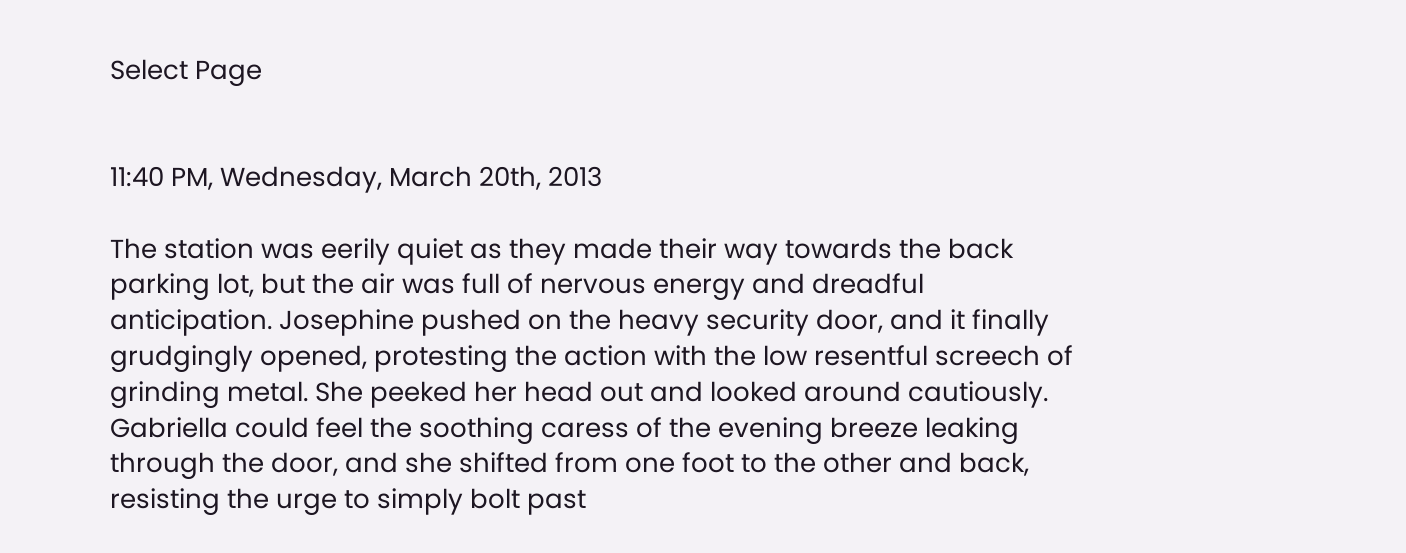Select Page


11:40 PM, Wednesday, March 20th, 2013

The station was eerily quiet as they made their way towards the back parking lot, but the air was full of nervous energy and dreadful anticipation. Josephine pushed on the heavy security door, and it finally grudgingly opened, protesting the action with the low resentful screech of grinding metal. She peeked her head out and looked around cautiously. Gabriella could feel the soothing caress of the evening breeze leaking through the door, and she shifted from one foot to the other and back, resisting the urge to simply bolt past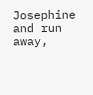Josephine and run away,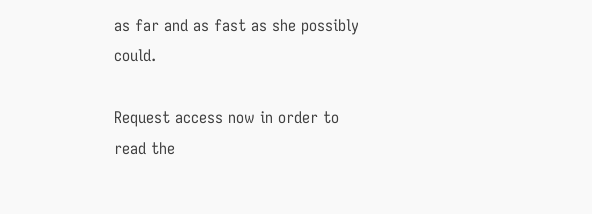as far and as fast as she possibly could.

Request access now in order to read the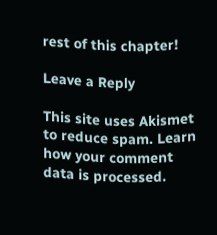rest of this chapter!

Leave a Reply

This site uses Akismet to reduce spam. Learn how your comment data is processed.